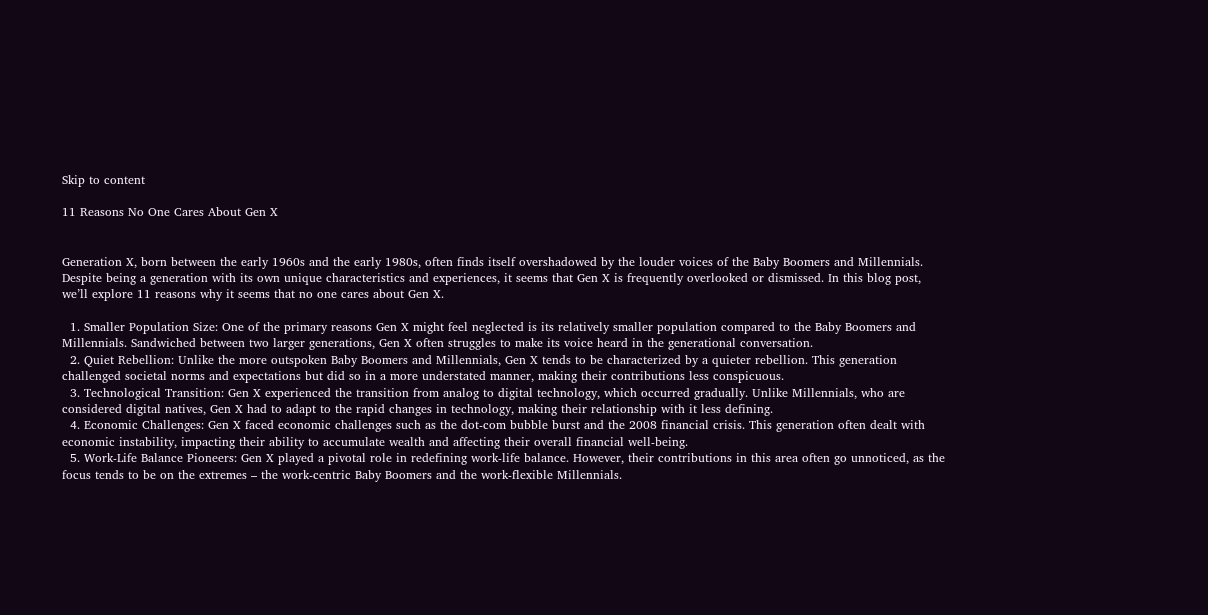Skip to content

11 Reasons No One Cares About Gen X


Generation X, born between the early 1960s and the early 1980s, often finds itself overshadowed by the louder voices of the Baby Boomers and Millennials. Despite being a generation with its own unique characteristics and experiences, it seems that Gen X is frequently overlooked or dismissed. In this blog post, we’ll explore 11 reasons why it seems that no one cares about Gen X.

  1. Smaller Population Size: One of the primary reasons Gen X might feel neglected is its relatively smaller population compared to the Baby Boomers and Millennials. Sandwiched between two larger generations, Gen X often struggles to make its voice heard in the generational conversation.
  2. Quiet Rebellion: Unlike the more outspoken Baby Boomers and Millennials, Gen X tends to be characterized by a quieter rebellion. This generation challenged societal norms and expectations but did so in a more understated manner, making their contributions less conspicuous.
  3. Technological Transition: Gen X experienced the transition from analog to digital technology, which occurred gradually. Unlike Millennials, who are considered digital natives, Gen X had to adapt to the rapid changes in technology, making their relationship with it less defining.
  4. Economic Challenges: Gen X faced economic challenges such as the dot-com bubble burst and the 2008 financial crisis. This generation often dealt with economic instability, impacting their ability to accumulate wealth and affecting their overall financial well-being.
  5. Work-Life Balance Pioneers: Gen X played a pivotal role in redefining work-life balance. However, their contributions in this area often go unnoticed, as the focus tends to be on the extremes – the work-centric Baby Boomers and the work-flexible Millennials.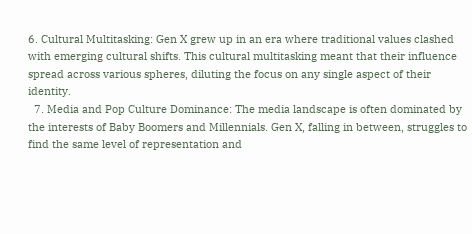6. Cultural Multitasking: Gen X grew up in an era where traditional values clashed with emerging cultural shifts. This cultural multitasking meant that their influence spread across various spheres, diluting the focus on any single aspect of their identity.
  7. Media and Pop Culture Dominance: The media landscape is often dominated by the interests of Baby Boomers and Millennials. Gen X, falling in between, struggles to find the same level of representation and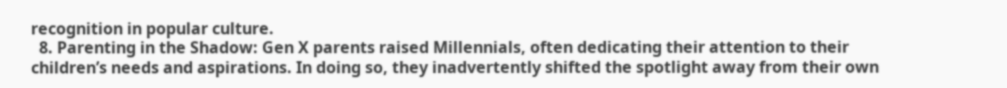recognition in popular culture.
  8. Parenting in the Shadow: Gen X parents raised Millennials, often dedicating their attention to their children’s needs and aspirations. In doing so, they inadvertently shifted the spotlight away from their own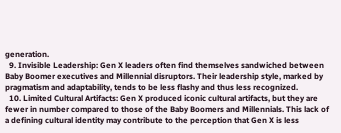generation.
  9. Invisible Leadership: Gen X leaders often find themselves sandwiched between Baby Boomer executives and Millennial disruptors. Their leadership style, marked by pragmatism and adaptability, tends to be less flashy and thus less recognized.
  10. Limited Cultural Artifacts: Gen X produced iconic cultural artifacts, but they are fewer in number compared to those of the Baby Boomers and Millennials. This lack of a defining cultural identity may contribute to the perception that Gen X is less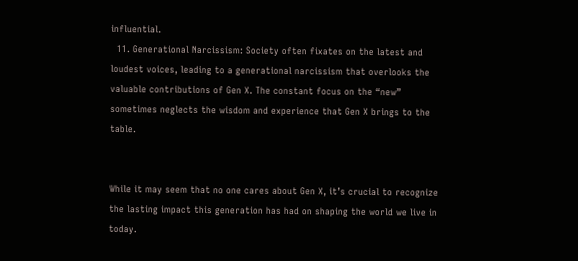influential.
  11. Generational Narcissism: Society often fixates on the latest and loudest voices, leading to a generational narcissism that overlooks the valuable contributions of Gen X. The constant focus on the “new” sometimes neglects the wisdom and experience that Gen X brings to the table.


While it may seem that no one cares about Gen X, it’s crucial to recognize the lasting impact this generation has had on shaping the world we live in today.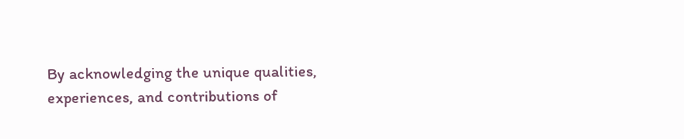By acknowledging the unique qualities, experiences, and contributions of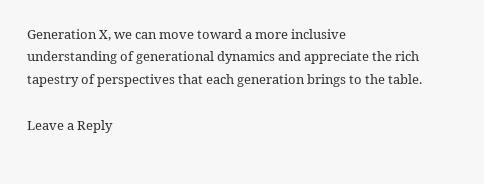Generation X, we can move toward a more inclusive understanding of generational dynamics and appreciate the rich tapestry of perspectives that each generation brings to the table.

Leave a Reply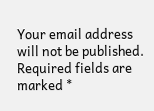Your email address will not be published. Required fields are marked *